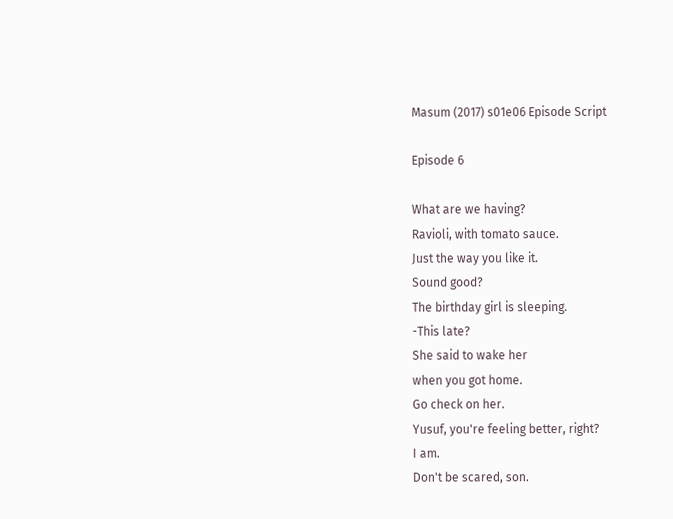Masum (2017) s01e06 Episode Script

Episode 6

What are we having?
Ravioli, with tomato sauce.
Just the way you like it.
Sound good?
The birthday girl is sleeping.
-This late?
She said to wake her
when you got home.
Go check on her.
Yusuf, you're feeling better, right?
I am.
Don't be scared, son.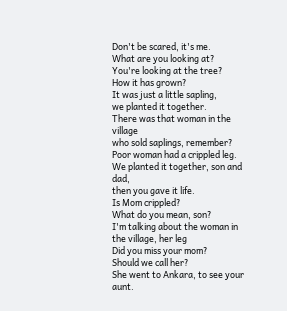Don't be scared, it's me.
What are you looking at?
You're looking at the tree?
How it has grown?
It was just a little sapling,
we planted it together.
There was that woman in the village
who sold saplings, remember?
Poor woman had a crippled leg.
We planted it together, son and dad,
then you gave it life.
Is Mom crippled?
What do you mean, son?
I'm talking about the woman in
the village, her leg
Did you miss your mom?
Should we call her?
She went to Ankara, to see your aunt.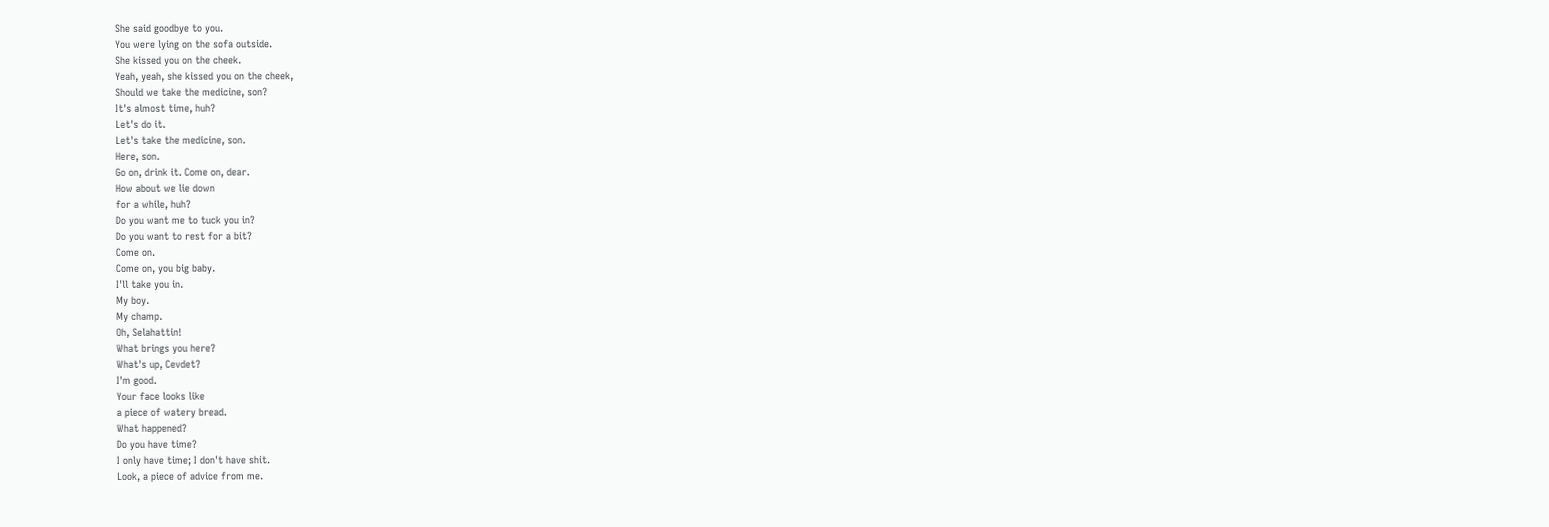She said goodbye to you.
You were lying on the sofa outside.
She kissed you on the cheek.
Yeah, yeah, she kissed you on the cheek,
Should we take the medicine, son?
It's almost time, huh?
Let's do it.
Let's take the medicine, son.
Here, son.
Go on, drink it. Come on, dear.
How about we lie down
for a while, huh?
Do you want me to tuck you in?
Do you want to rest for a bit?
Come on.
Come on, you big baby.
I'll take you in.
My boy.
My champ.
Oh, Selahattin!
What brings you here?
What's up, Cevdet?
I'm good.
Your face looks like
a piece of watery bread.
What happened?
Do you have time?
I only have time; I don't have shit.
Look, a piece of advice from me.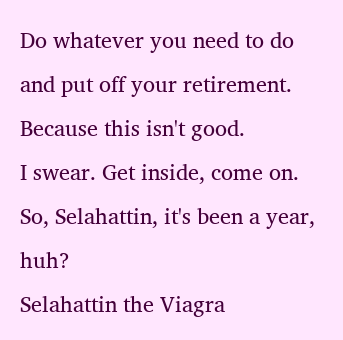Do whatever you need to do
and put off your retirement.
Because this isn't good.
I swear. Get inside, come on.
So, Selahattin, it's been a year, huh?
Selahattin the Viagra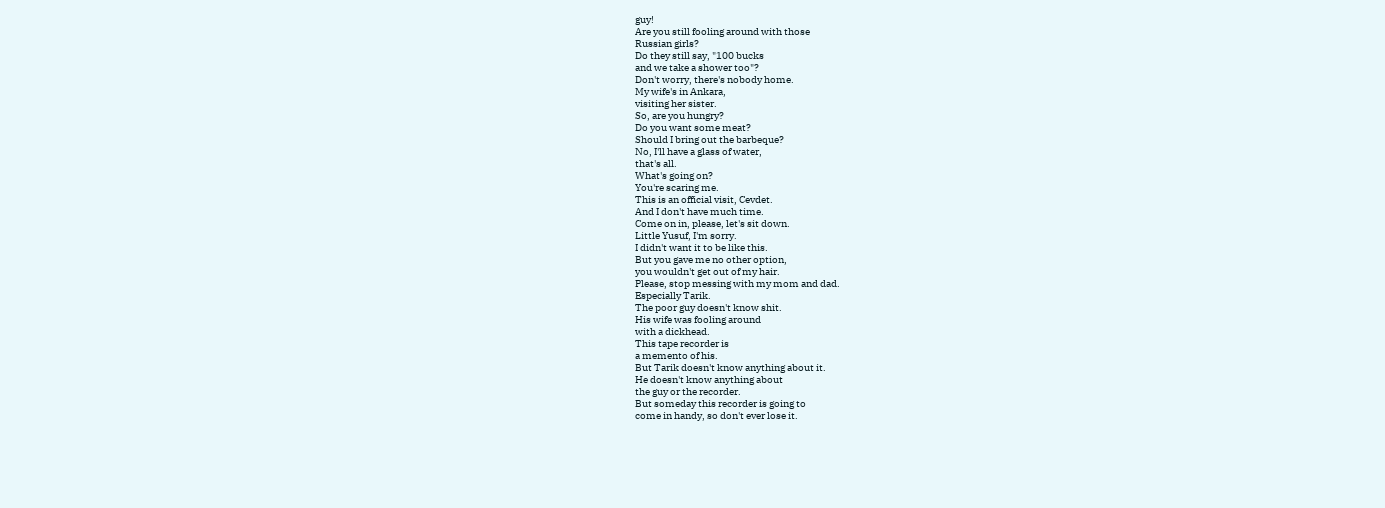guy!
Are you still fooling around with those
Russian girls?
Do they still say, "100 bucks
and we take a shower too"?
Don't worry, there's nobody home.
My wife's in Ankara,
visiting her sister.
So, are you hungry?
Do you want some meat?
Should I bring out the barbeque?
No, I'll have a glass of water,
that's all.
What's going on?
You're scaring me.
This is an official visit, Cevdet.
And I don't have much time.
Come on in, please, let's sit down.
Little Yusuf, I'm sorry.
I didn't want it to be like this.
But you gave me no other option,
you wouldn't get out of my hair.
Please, stop messing with my mom and dad.
Especially Tarik.
The poor guy doesn't know shit.
His wife was fooling around
with a dickhead.
This tape recorder is
a memento of his.
But Tarik doesn't know anything about it.
He doesn't know anything about
the guy or the recorder.
But someday this recorder is going to
come in handy, so don't ever lose it.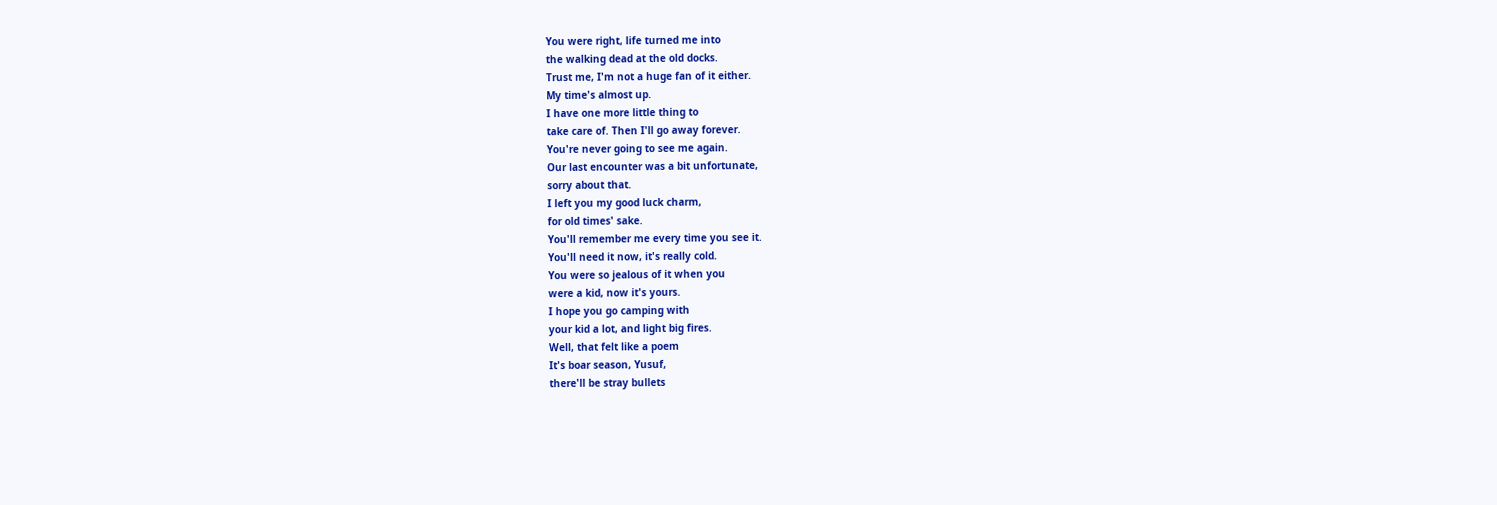You were right, life turned me into
the walking dead at the old docks.
Trust me, I'm not a huge fan of it either.
My time's almost up.
I have one more little thing to
take care of. Then I'll go away forever.
You're never going to see me again.
Our last encounter was a bit unfortunate,
sorry about that.
I left you my good luck charm,
for old times' sake.
You'll remember me every time you see it.
You'll need it now, it's really cold.
You were so jealous of it when you
were a kid, now it's yours.
I hope you go camping with
your kid a lot, and light big fires.
Well, that felt like a poem
It's boar season, Yusuf,
there'll be stray bullets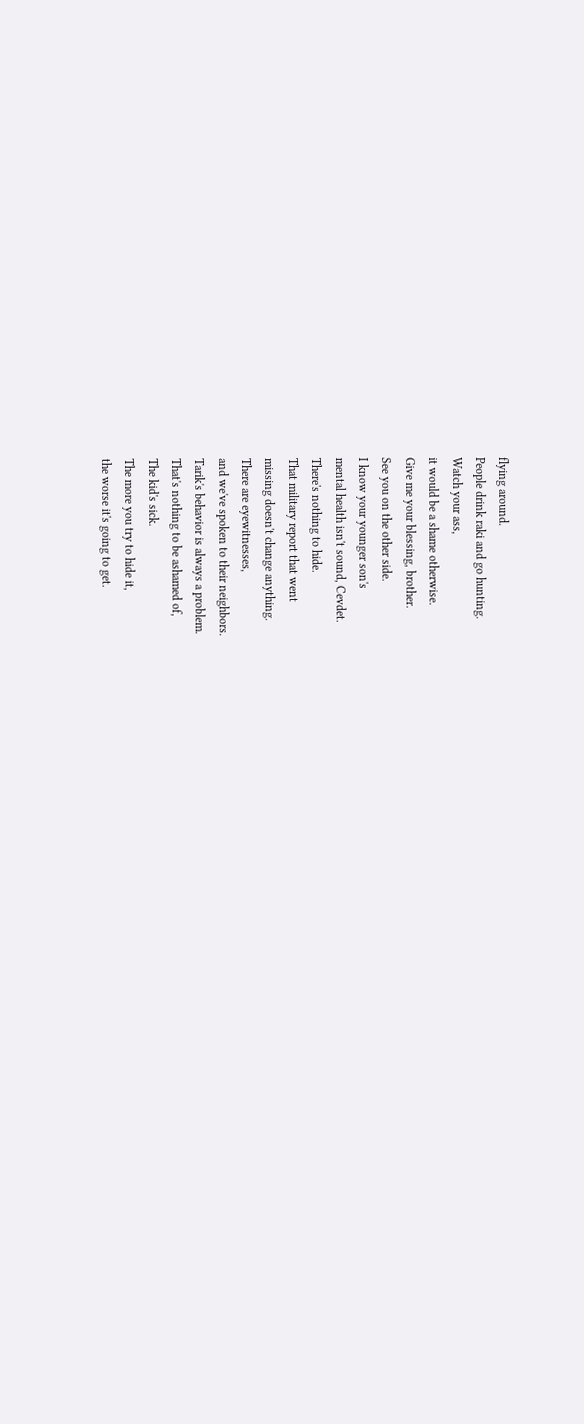flying around.
People drink raki and go hunting.
Watch your ass,
it would be a shame otherwise.
Give me your blessing, brother.
See you on the other side.
I know your younger son's
mental health isn't sound, Cevdet.
There's nothing to hide.
That military report that went
missing doesn't change anything.
There are eyewitnesses,
and we've spoken to their neighbors.
Tarik's behavior is always a problem.
That's nothing to be ashamed of,
The kid's sick.
The more you try to hide it,
the worse it's going to get.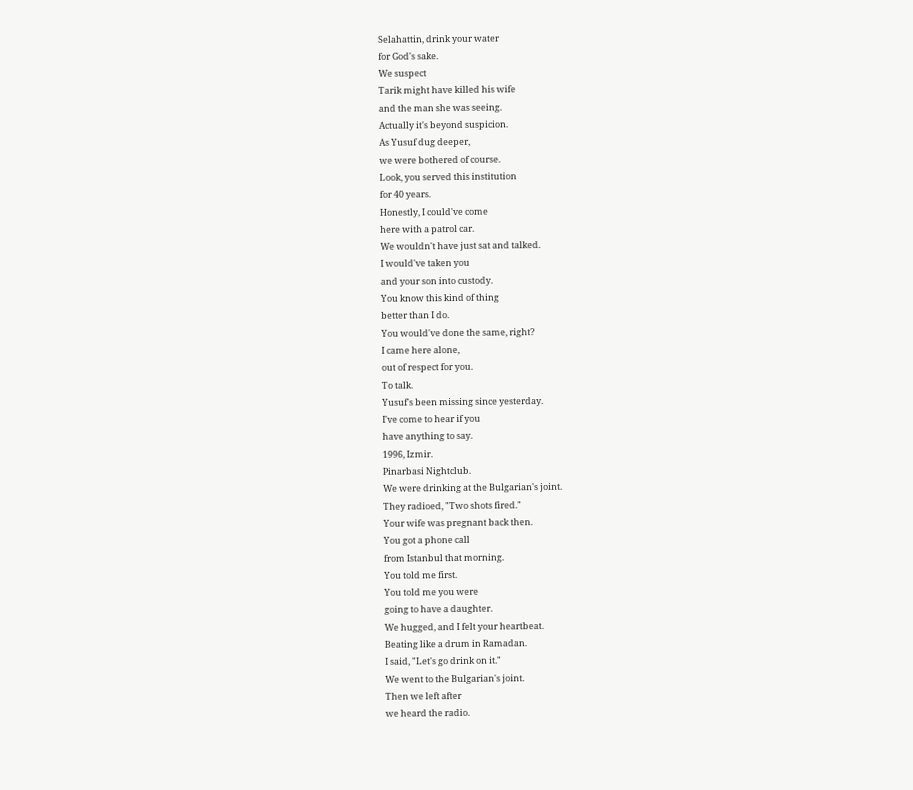Selahattin, drink your water
for God's sake.
We suspect
Tarik might have killed his wife
and the man she was seeing.
Actually it's beyond suspicion.
As Yusuf dug deeper,
we were bothered of course.
Look, you served this institution
for 40 years.
Honestly, I could've come
here with a patrol car.
We wouldn't have just sat and talked.
I would've taken you
and your son into custody.
You know this kind of thing
better than I do.
You would've done the same, right?
I came here alone,
out of respect for you.
To talk.
Yusuf's been missing since yesterday.
I've come to hear if you
have anything to say.
1996, Izmir.
Pinarbasi Nightclub.
We were drinking at the Bulgarian's joint.
They radioed, "Two shots fired."
Your wife was pregnant back then.
You got a phone call
from Istanbul that morning.
You told me first.
You told me you were
going to have a daughter.
We hugged, and I felt your heartbeat.
Beating like a drum in Ramadan.
I said, "Let's go drink on it."
We went to the Bulgarian's joint.
Then we left after
we heard the radio.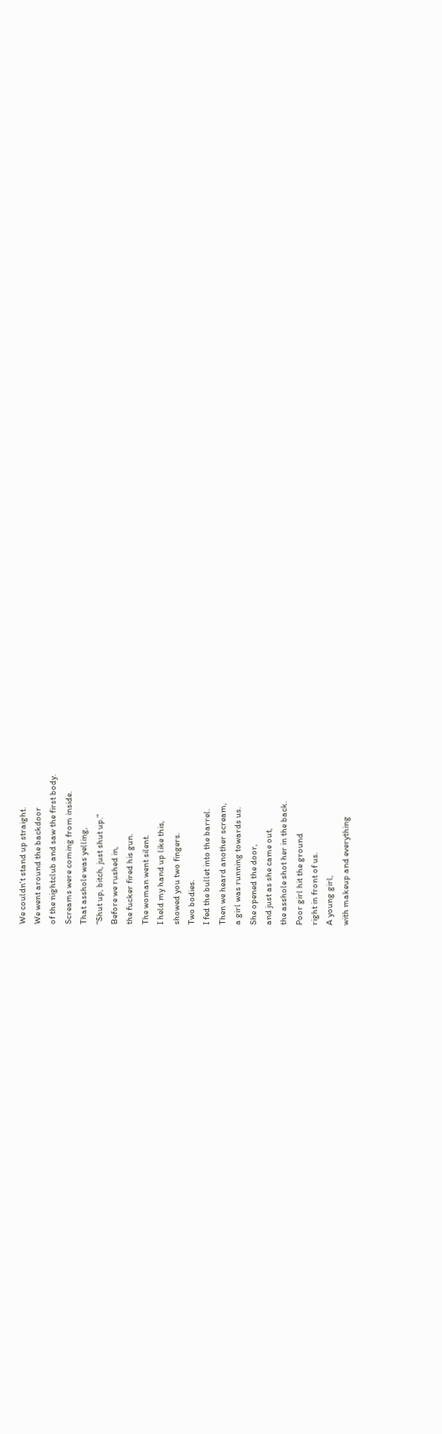We couldn't stand up straight.
We went around the backdoor
of the nightclub and saw the first body.
Screams were coming from inside.
That asshole was yelling,
"Shut up, bitch, just shut up."
Before we rushed in,
the fucker fired his gun.
The woman went silent.
I held my hand up like this,
showed you two fingers.
Two bodies.
I fed the bullet into the barrel.
Then we heard another scream,
a girl was running towards us.
She opened the door,
and just as she came out,
the asshole shot her in the back.
Poor girl hit the ground
right in front of us.
A young girl,
with makeup and everything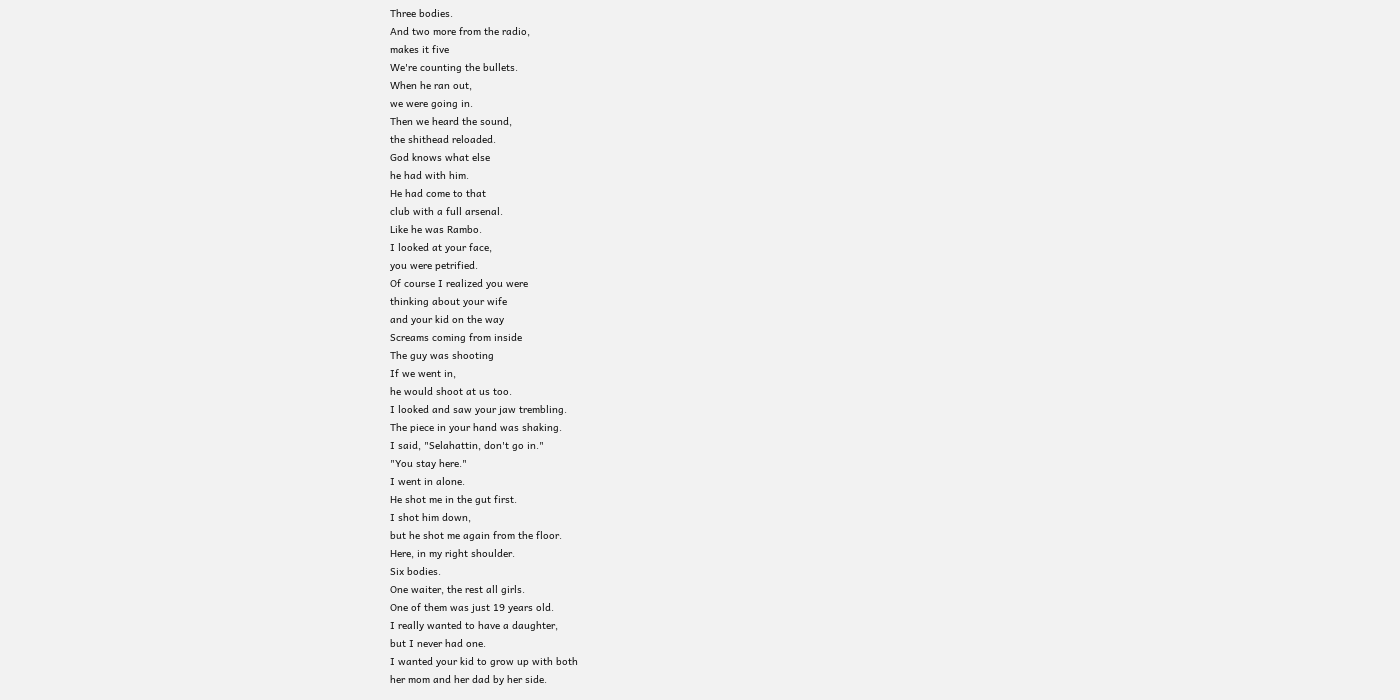Three bodies.
And two more from the radio,
makes it five
We're counting the bullets.
When he ran out,
we were going in.
Then we heard the sound,
the shithead reloaded.
God knows what else
he had with him.
He had come to that
club with a full arsenal.
Like he was Rambo.
I looked at your face,
you were petrified.
Of course I realized you were
thinking about your wife
and your kid on the way
Screams coming from inside
The guy was shooting
If we went in,
he would shoot at us too.
I looked and saw your jaw trembling.
The piece in your hand was shaking.
I said, "Selahattin, don't go in."
"You stay here."
I went in alone.
He shot me in the gut first.
I shot him down,
but he shot me again from the floor.
Here, in my right shoulder.
Six bodies.
One waiter, the rest all girls.
One of them was just 19 years old.
I really wanted to have a daughter,
but I never had one.
I wanted your kid to grow up with both
her mom and her dad by her side.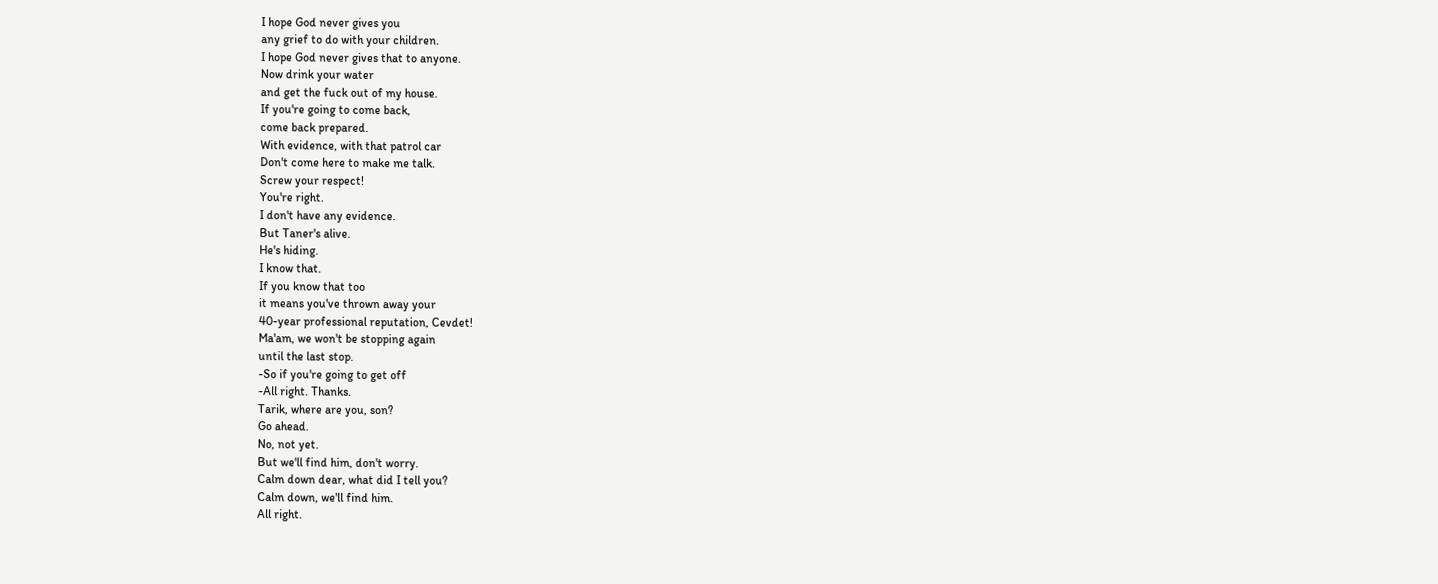I hope God never gives you
any grief to do with your children.
I hope God never gives that to anyone.
Now drink your water
and get the fuck out of my house.
If you're going to come back,
come back prepared.
With evidence, with that patrol car
Don't come here to make me talk.
Screw your respect!
You're right.
I don't have any evidence.
But Taner's alive.
He's hiding.
I know that.
If you know that too
it means you've thrown away your
40-year professional reputation, Cevdet!
Ma'am, we won't be stopping again
until the last stop.
-So if you're going to get off
-All right. Thanks.
Tarik, where are you, son?
Go ahead.
No, not yet.
But we'll find him, don't worry.
Calm down dear, what did I tell you?
Calm down, we'll find him.
All right.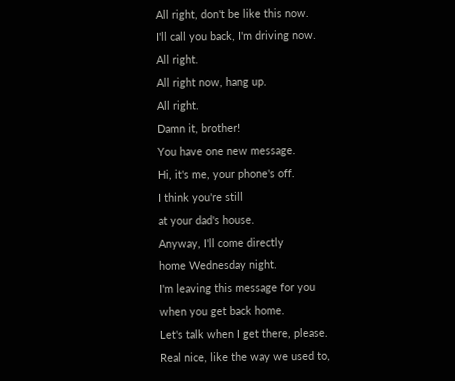All right, don't be like this now.
I'll call you back, I'm driving now.
All right.
All right now, hang up.
All right.
Damn it, brother!
You have one new message.
Hi, it's me, your phone's off.
I think you're still
at your dad's house.
Anyway, I'll come directly
home Wednesday night.
I'm leaving this message for you
when you get back home.
Let's talk when I get there, please.
Real nice, like the way we used to,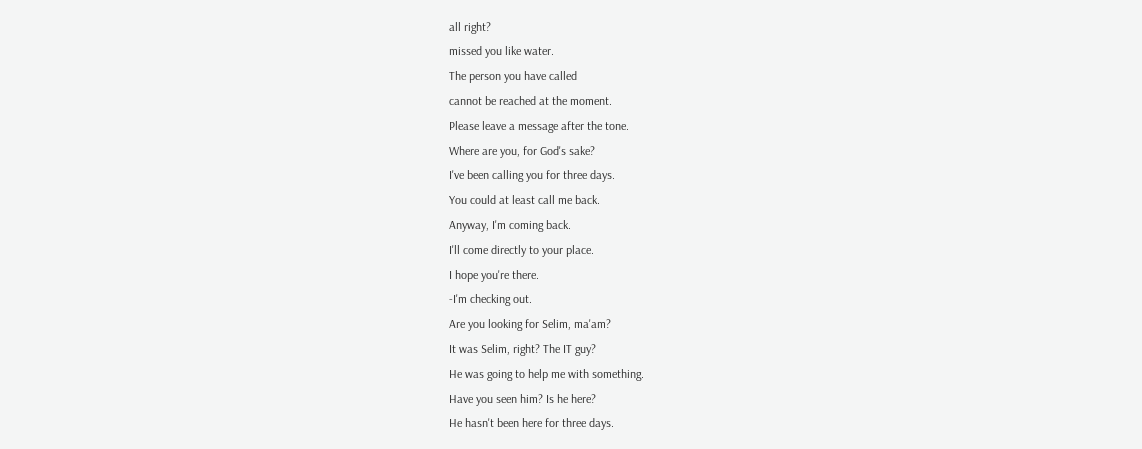all right?
missed you like water.
The person you have called
cannot be reached at the moment.
Please leave a message after the tone.
Where are you, for God's sake?
I've been calling you for three days.
You could at least call me back.
Anyway, I'm coming back.
I'll come directly to your place.
I hope you're there.
-I'm checking out.
Are you looking for Selim, ma'am?
It was Selim, right? The IT guy?
He was going to help me with something.
Have you seen him? Is he here?
He hasn't been here for three days.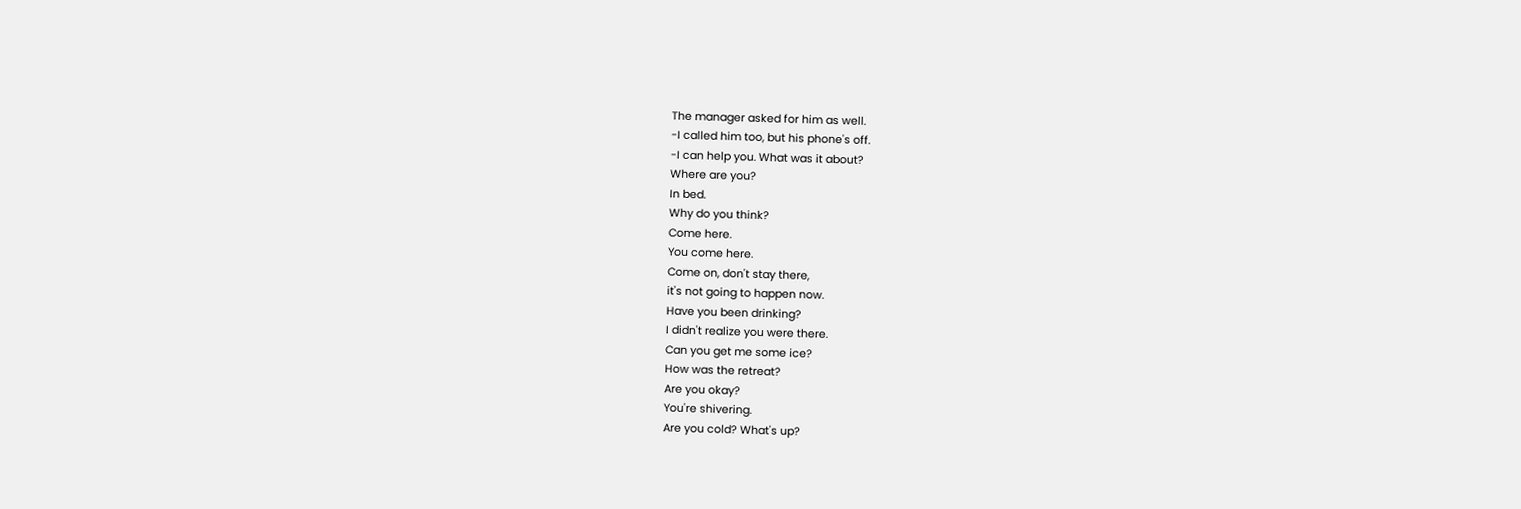The manager asked for him as well.
-I called him too, but his phone's off.
-I can help you. What was it about?
Where are you?
In bed.
Why do you think?
Come here.
You come here.
Come on, don't stay there,
it's not going to happen now.
Have you been drinking?
I didn't realize you were there.
Can you get me some ice?
How was the retreat?
Are you okay?
You're shivering.
Are you cold? What's up?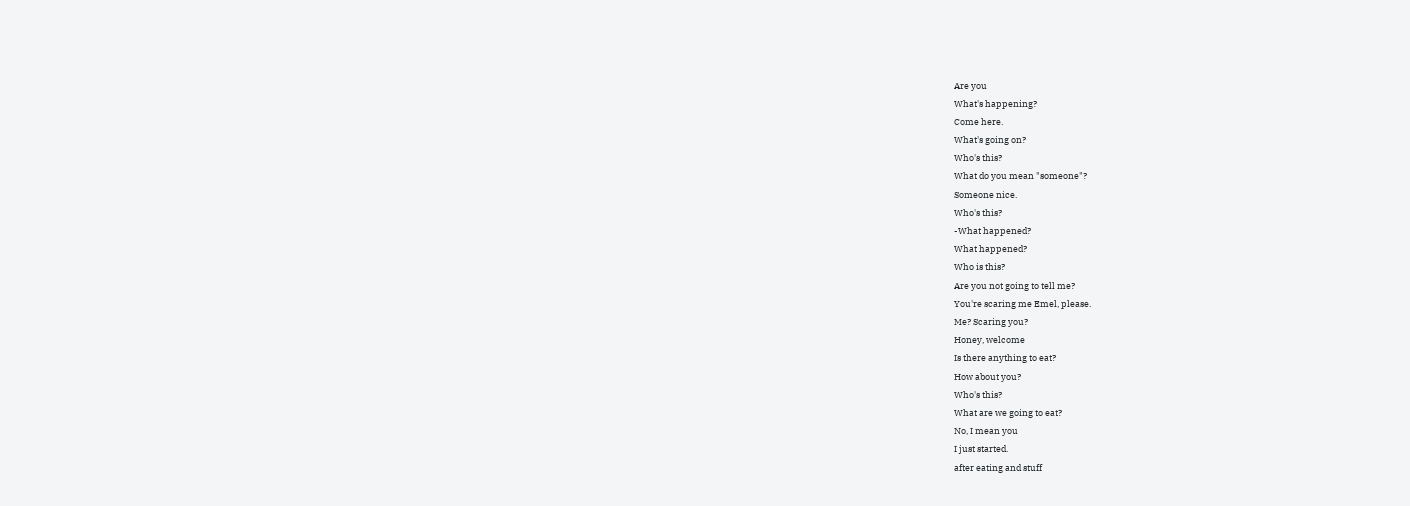Are you
What's happening?
Come here.
What's going on?
Who's this?
What do you mean "someone"?
Someone nice.
Who's this?
-What happened?
What happened?
Who is this?
Are you not going to tell me?
You're scaring me Emel, please.
Me? Scaring you?
Honey, welcome
Is there anything to eat?
How about you?
Who's this?
What are we going to eat?
No, I mean you
I just started.
after eating and stuff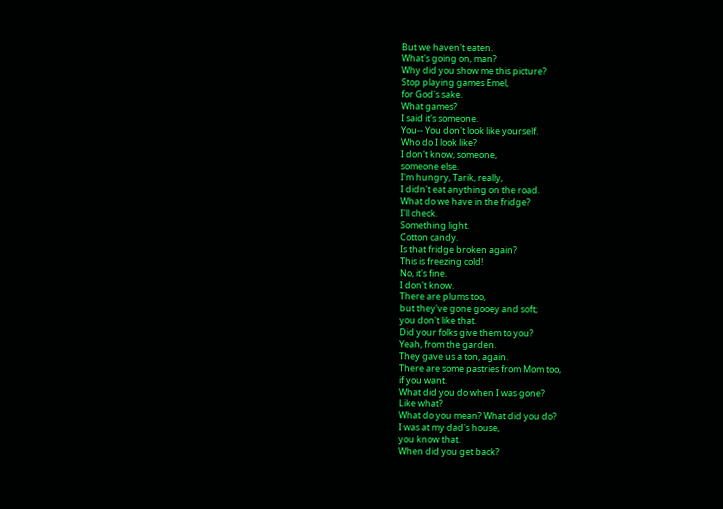But we haven't eaten.
What's going on, man?
Why did you show me this picture?
Stop playing games Emel,
for God's sake.
What games?
I said it's someone.
You-- You don't look like yourself.
Who do I look like?
I don't know, someone,
someone else.
I'm hungry, Tarik, really,
I didn't eat anything on the road.
What do we have in the fridge?
I'll check.
Something light.
Cotton candy.
Is that fridge broken again?
This is freezing cold!
No, it's fine.
I don't know.
There are plums too,
but they've gone gooey and soft;
you don't like that.
Did your folks give them to you?
Yeah, from the garden.
They gave us a ton, again.
There are some pastries from Mom too,
if you want.
What did you do when I was gone?
Like what?
What do you mean? What did you do?
I was at my dad's house,
you know that.
When did you get back?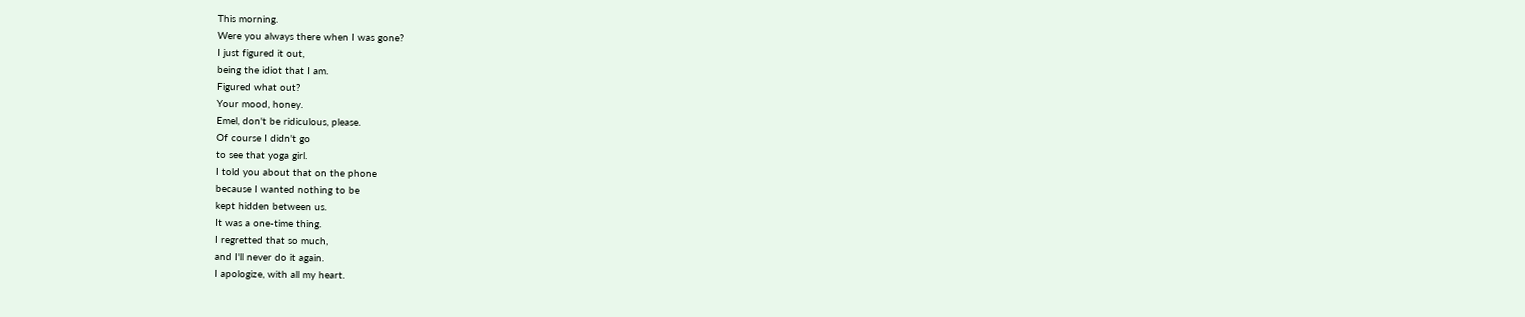This morning.
Were you always there when I was gone?
I just figured it out,
being the idiot that I am.
Figured what out?
Your mood, honey.
Emel, don't be ridiculous, please.
Of course I didn't go
to see that yoga girl.
I told you about that on the phone
because I wanted nothing to be
kept hidden between us.
It was a one-time thing.
I regretted that so much,
and I'll never do it again.
I apologize, with all my heart.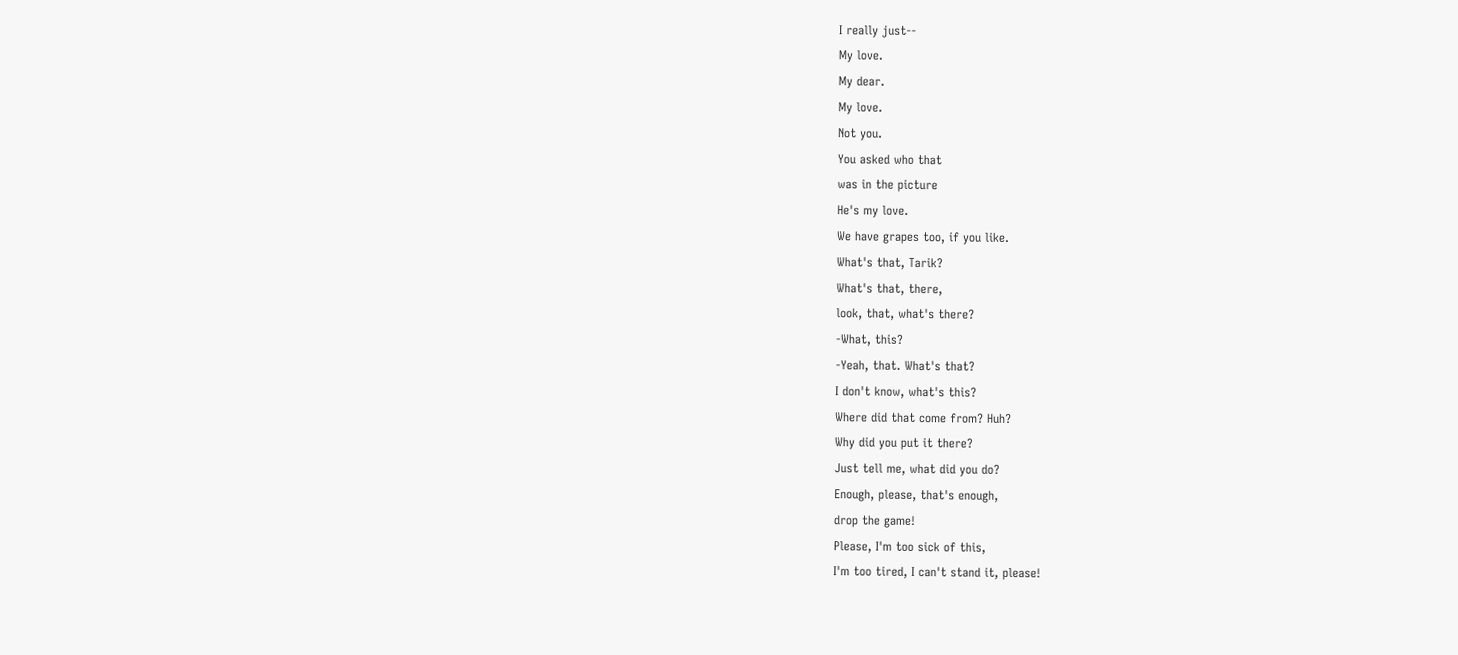I really just--
My love.
My dear.
My love.
Not you.
You asked who that
was in the picture
He's my love.
We have grapes too, if you like.
What's that, Tarik?
What's that, there,
look, that, what's there?
-What, this?
-Yeah, that. What's that?
I don't know, what's this?
Where did that come from? Huh?
Why did you put it there?
Just tell me, what did you do?
Enough, please, that's enough,
drop the game!
Please, I'm too sick of this,
I'm too tired, I can't stand it, please!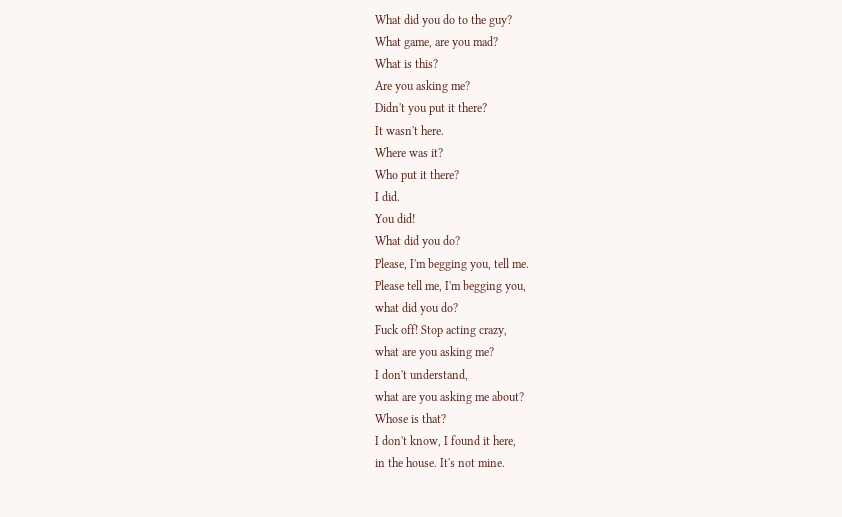What did you do to the guy?
What game, are you mad?
What is this?
Are you asking me?
Didn't you put it there?
It wasn't here.
Where was it?
Who put it there?
I did.
You did!
What did you do?
Please, I'm begging you, tell me.
Please tell me, I'm begging you,
what did you do?
Fuck off! Stop acting crazy,
what are you asking me?
I don't understand,
what are you asking me about?
Whose is that?
I don't know, I found it here,
in the house. It's not mine.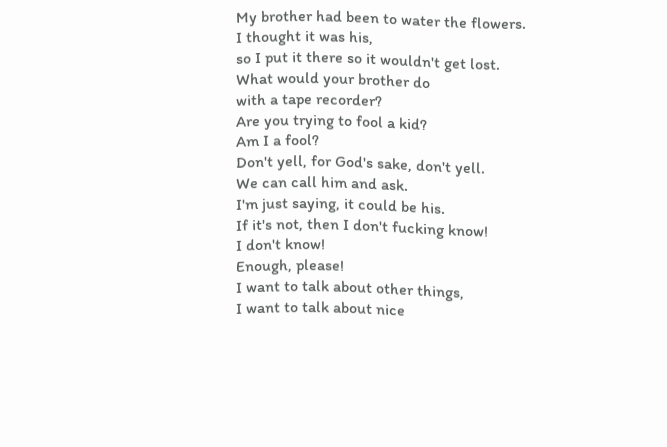My brother had been to water the flowers.
I thought it was his,
so I put it there so it wouldn't get lost.
What would your brother do
with a tape recorder?
Are you trying to fool a kid?
Am I a fool?
Don't yell, for God's sake, don't yell.
We can call him and ask.
I'm just saying, it could be his.
If it's not, then I don't fucking know!
I don't know!
Enough, please!
I want to talk about other things,
I want to talk about nice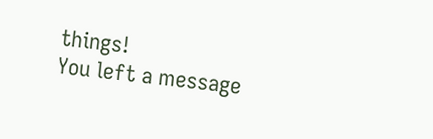things!
You left a message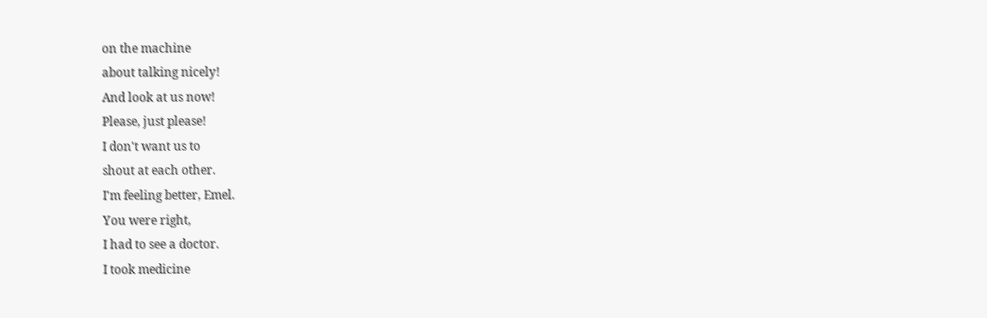on the machine
about talking nicely!
And look at us now!
Please, just please!
I don't want us to
shout at each other.
I'm feeling better, Emel.
You were right,
I had to see a doctor.
I took medicine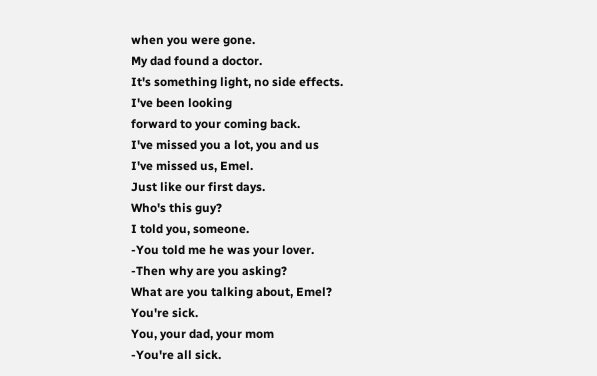when you were gone.
My dad found a doctor.
It's something light, no side effects.
I've been looking
forward to your coming back.
I've missed you a lot, you and us
I've missed us, Emel.
Just like our first days.
Who's this guy?
I told you, someone.
-You told me he was your lover.
-Then why are you asking?
What are you talking about, Emel?
You're sick.
You, your dad, your mom
-You're all sick.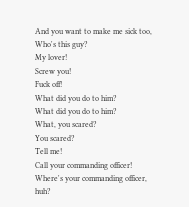And you want to make me sick too,
Who's this guy?
My lover!
Screw you!
Fuck off!
What did you do to him?
What did you do to him?
What, you scared?
You scared?
Tell me!
Call your commanding officer!
Where's your commanding officer, huh?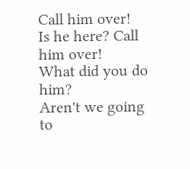Call him over!
Is he here? Call him over!
What did you do him?
Aren't we going to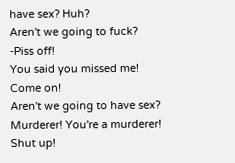have sex? Huh?
Aren't we going to fuck?
-Piss off!
You said you missed me!
Come on!
Aren't we going to have sex?
Murderer! You're a murderer!
Shut up!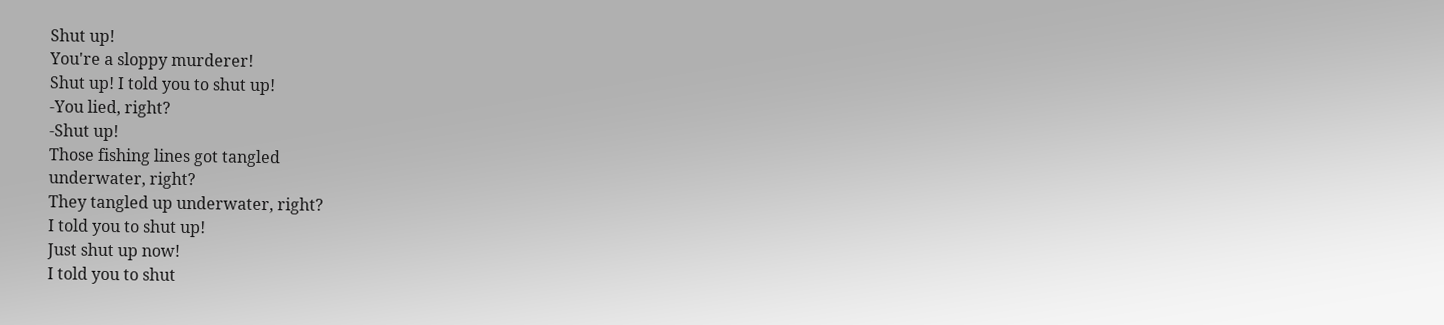Shut up!
You're a sloppy murderer!
Shut up! I told you to shut up!
-You lied, right?
-Shut up!
Those fishing lines got tangled
underwater, right?
They tangled up underwater, right?
I told you to shut up!
Just shut up now!
I told you to shut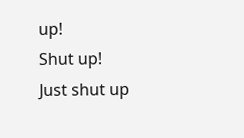up!
Shut up!
Just shut up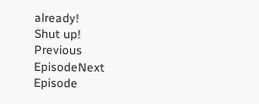already!
Shut up!
Previous EpisodeNext Episode